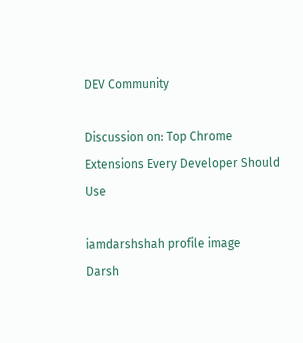DEV Community

Discussion on: Top Chrome Extensions Every Developer Should Use

iamdarshshah profile image
Darsh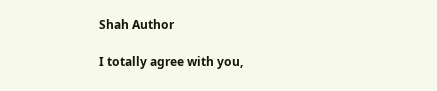Shah Author

I totally agree with you,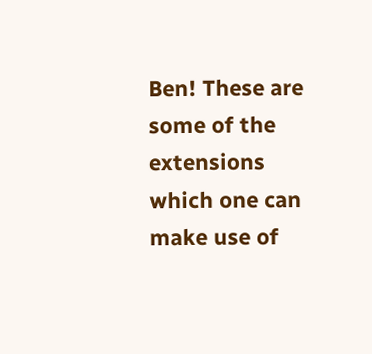Ben! These are some of the extensions which one can make use of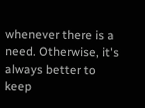whenever there is a need. Otherwise, it's always better to keep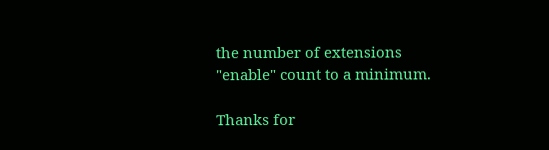the number of extensions "enable" count to a minimum.

Thanks for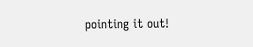pointing it out!